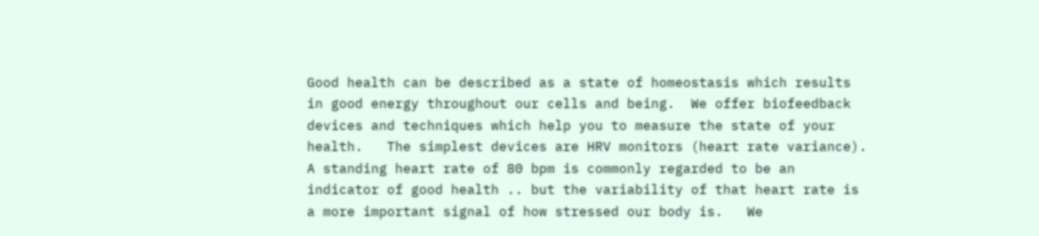Good health can be described as a state of homeostasis which results in good energy throughout our cells and being.  We offer biofeedback devices and techniques which help you to measure the state of your health.   The simplest devices are HRV monitors (heart rate variance).  A standing heart rate of 80 bpm is commonly regarded to be an indicator of good health .. but the variability of that heart rate is a more important signal of how stressed our body is.   We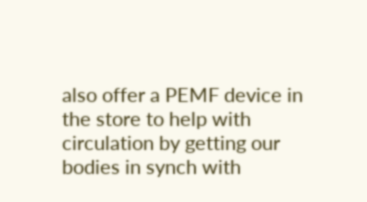also offer a PEMF device in the store to help with circulation by getting our bodies in synch with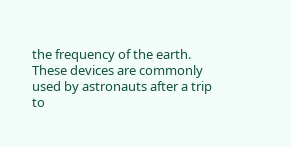the frequency of the earth.  These devices are commonly used by astronauts after a trip to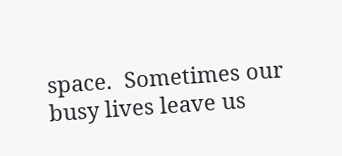space.  Sometimes our busy lives leave us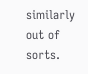similarly out of sorts.